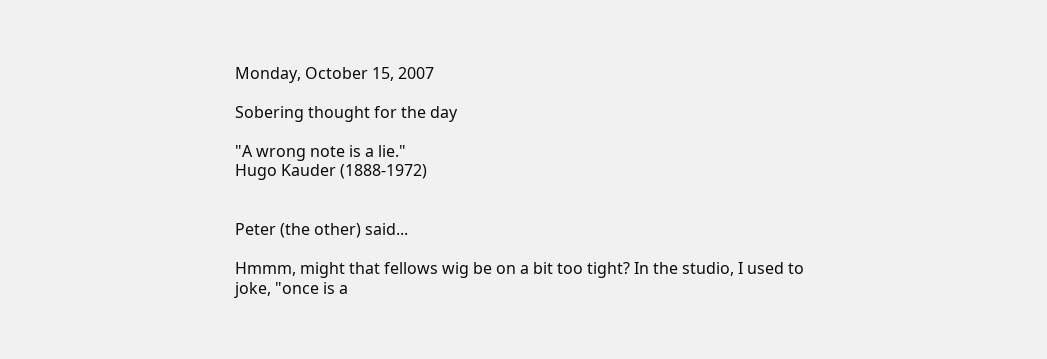Monday, October 15, 2007

Sobering thought for the day

"A wrong note is a lie."
Hugo Kauder (1888-1972)


Peter (the other) said...

Hmmm, might that fellows wig be on a bit too tight? In the studio, I used to joke, "once is a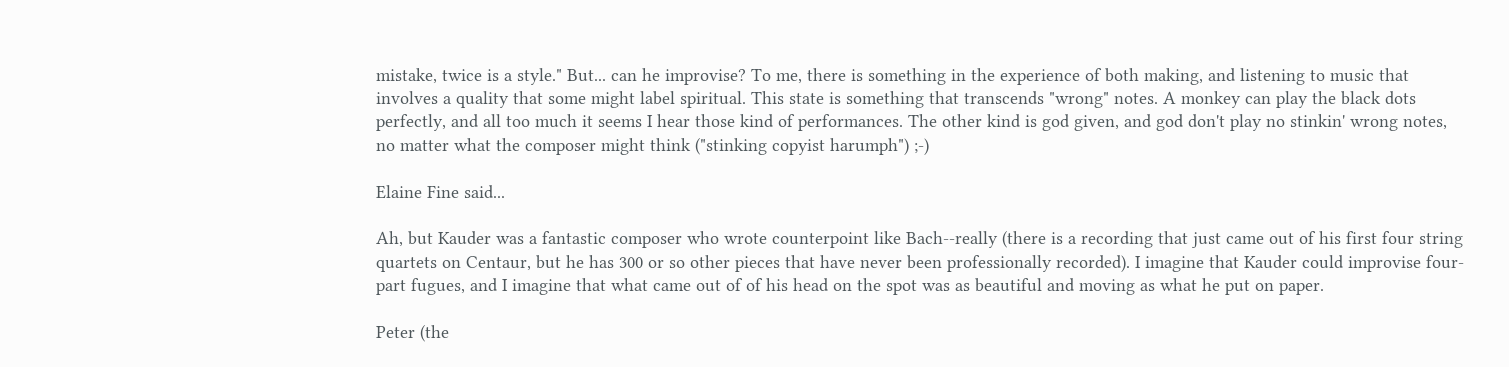mistake, twice is a style." But... can he improvise? To me, there is something in the experience of both making, and listening to music that involves a quality that some might label spiritual. This state is something that transcends "wrong" notes. A monkey can play the black dots perfectly, and all too much it seems I hear those kind of performances. The other kind is god given, and god don't play no stinkin' wrong notes, no matter what the composer might think ("stinking copyist harumph") ;-)

Elaine Fine said...

Ah, but Kauder was a fantastic composer who wrote counterpoint like Bach--really (there is a recording that just came out of his first four string quartets on Centaur, but he has 300 or so other pieces that have never been professionally recorded). I imagine that Kauder could improvise four-part fugues, and I imagine that what came out of of his head on the spot was as beautiful and moving as what he put on paper.

Peter (the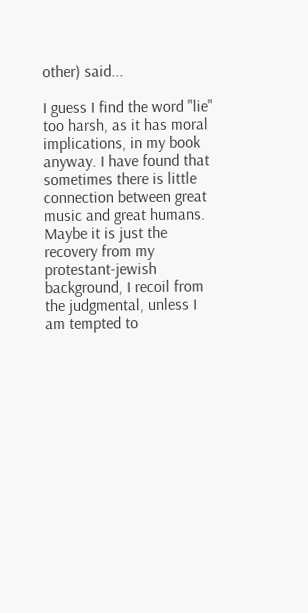other) said...

I guess I find the word "lie" too harsh, as it has moral implications, in my book anyway. I have found that sometimes there is little connection between great music and great humans. Maybe it is just the recovery from my protestant-jewish background, I recoil from the judgmental, unless I am tempted to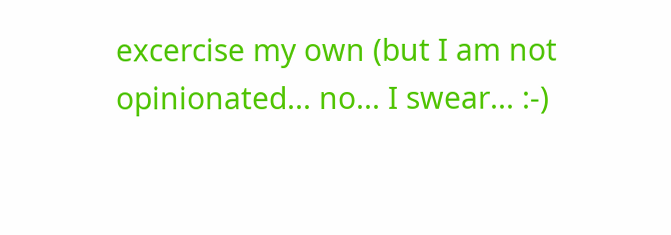excercise my own (but I am not opinionated... no... I swear... :-)